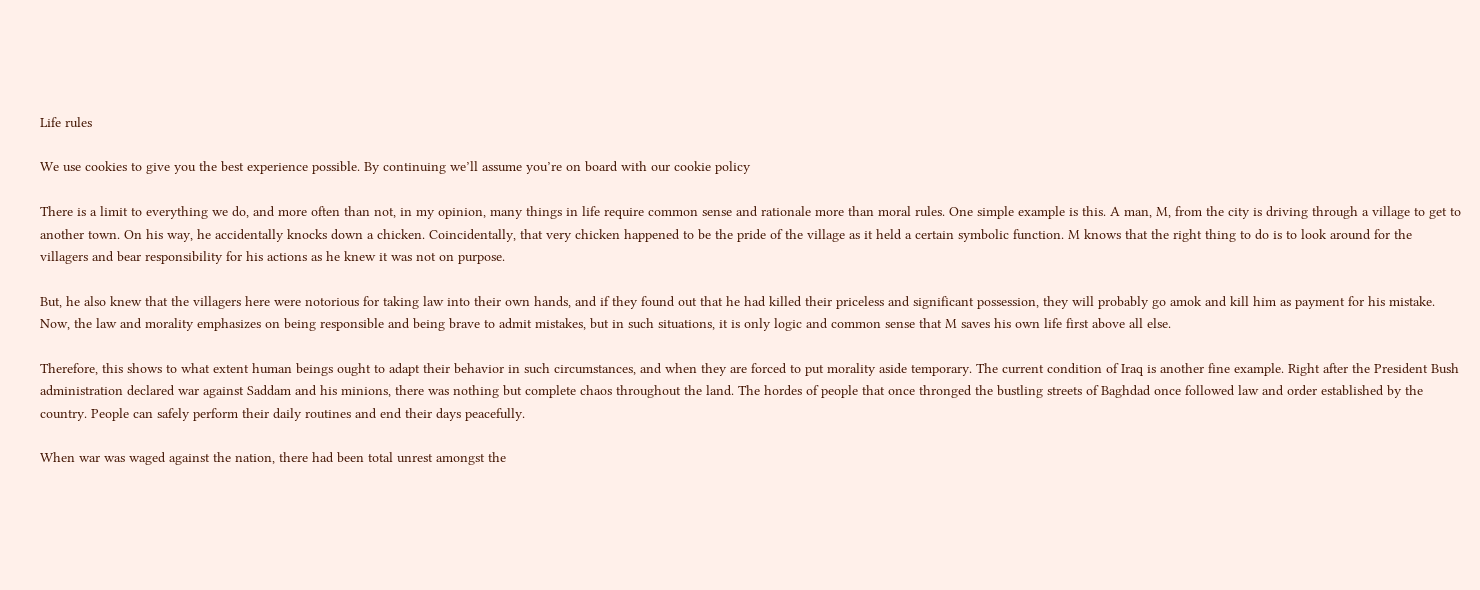Life rules

We use cookies to give you the best experience possible. By continuing we’ll assume you’re on board with our cookie policy

There is a limit to everything we do, and more often than not, in my opinion, many things in life require common sense and rationale more than moral rules. One simple example is this. A man, M, from the city is driving through a village to get to another town. On his way, he accidentally knocks down a chicken. Coincidentally, that very chicken happened to be the pride of the village as it held a certain symbolic function. M knows that the right thing to do is to look around for the villagers and bear responsibility for his actions as he knew it was not on purpose.

But, he also knew that the villagers here were notorious for taking law into their own hands, and if they found out that he had killed their priceless and significant possession, they will probably go amok and kill him as payment for his mistake. Now, the law and morality emphasizes on being responsible and being brave to admit mistakes, but in such situations, it is only logic and common sense that M saves his own life first above all else.

Therefore, this shows to what extent human beings ought to adapt their behavior in such circumstances, and when they are forced to put morality aside temporary. The current condition of Iraq is another fine example. Right after the President Bush administration declared war against Saddam and his minions, there was nothing but complete chaos throughout the land. The hordes of people that once thronged the bustling streets of Baghdad once followed law and order established by the country. People can safely perform their daily routines and end their days peacefully.

When war was waged against the nation, there had been total unrest amongst the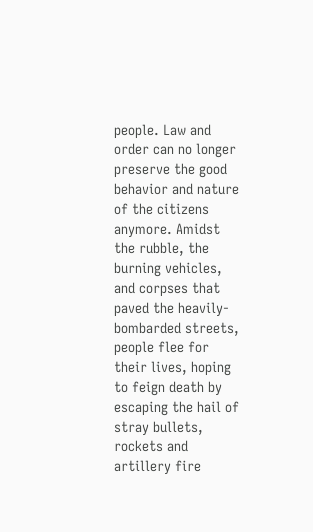people. Law and order can no longer preserve the good behavior and nature of the citizens anymore. Amidst the rubble, the burning vehicles, and corpses that paved the heavily-bombarded streets, people flee for their lives, hoping to feign death by escaping the hail of stray bullets, rockets and artillery fire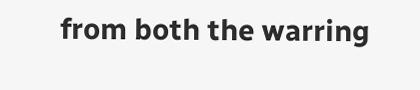from both the warring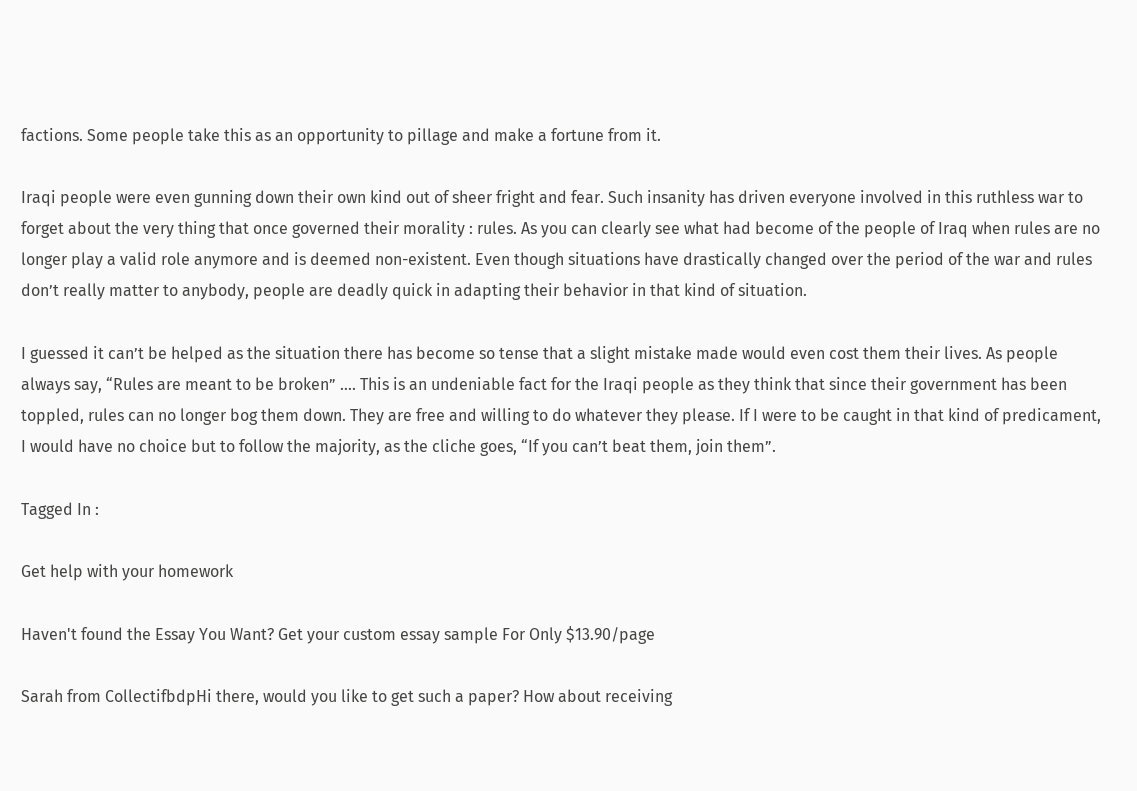factions. Some people take this as an opportunity to pillage and make a fortune from it.

Iraqi people were even gunning down their own kind out of sheer fright and fear. Such insanity has driven everyone involved in this ruthless war to forget about the very thing that once governed their morality : rules. As you can clearly see what had become of the people of Iraq when rules are no longer play a valid role anymore and is deemed non-existent. Even though situations have drastically changed over the period of the war and rules don’t really matter to anybody, people are deadly quick in adapting their behavior in that kind of situation.

I guessed it can’t be helped as the situation there has become so tense that a slight mistake made would even cost them their lives. As people always say, “Rules are meant to be broken” …. This is an undeniable fact for the Iraqi people as they think that since their government has been toppled, rules can no longer bog them down. They are free and willing to do whatever they please. If I were to be caught in that kind of predicament, I would have no choice but to follow the majority, as the cliche goes, “If you can’t beat them, join them”.

Tagged In :

Get help with your homework

Haven't found the Essay You Want? Get your custom essay sample For Only $13.90/page

Sarah from CollectifbdpHi there, would you like to get such a paper? How about receiving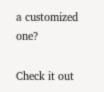a customized one?

Check it out